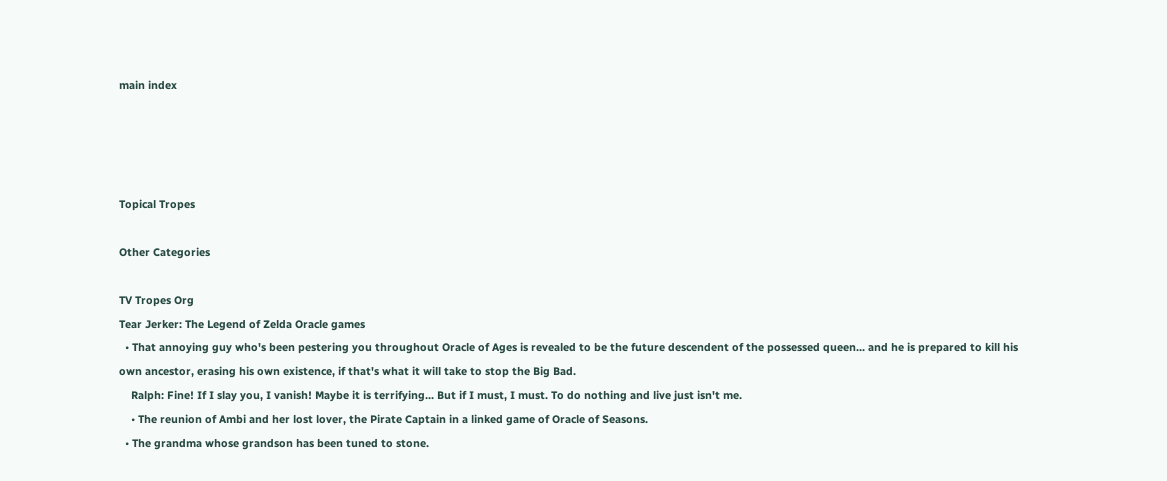main index




Topical Tropes

Other Categories

TV Tropes Org
Tear Jerker: The Legend of Zelda Oracle games
  • That annoying guy who's been pestering you throughout Oracle of Ages is revealed to be the future descendent of the possessed queen... and he is prepared to kill his own ancestor, erasing his own existence, if that's what it will take to stop the Big Bad.
    Ralph: Fine! If I slay you, I vanish! Maybe it is terrifying... But if I must, I must. To do nothing and live just isn't me.
    • The reunion of Ambi and her lost lover, the Pirate Captain in a linked game of Oracle of Seasons.
  • The grandma whose grandson has been tuned to stone.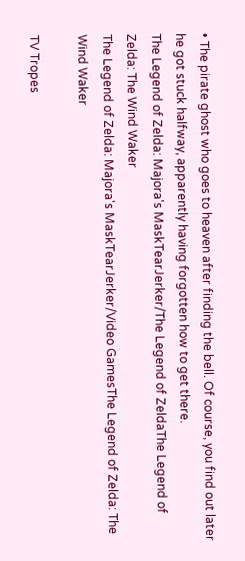• The pirate ghost who goes to heaven after finding the bell. Of course, you find out later he got stuck halfway, apparently having forgotten how to get there.
The Legend of Zelda: Majora's MaskTearJerker/The Legend of ZeldaThe Legend of Zelda: The Wind Waker
The Legend of Zelda: Majora's MaskTearJerker/Video GamesThe Legend of Zelda: The Wind Waker

TV Tropes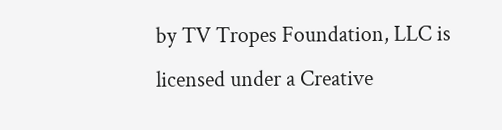by TV Tropes Foundation, LLC is licensed under a Creative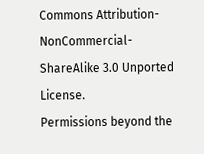Commons Attribution-NonCommercial-ShareAlike 3.0 Unported License.
Permissions beyond the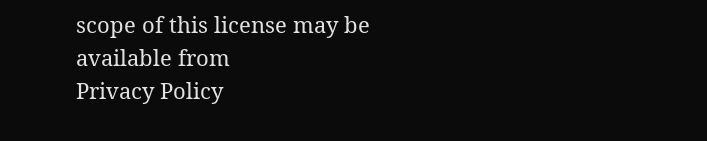scope of this license may be available from
Privacy Policy